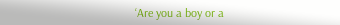‘Are you a boy or a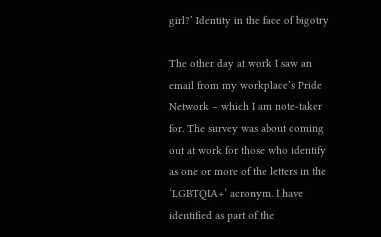girl?’ Identity in the face of bigotry

The other day at work I saw an email from my workplace’s Pride Network – which I am note-taker for. The survey was about coming out at work for those who identify as one or more of the letters in the ‘LGBTQIA+’ acronym. I have identified as part of the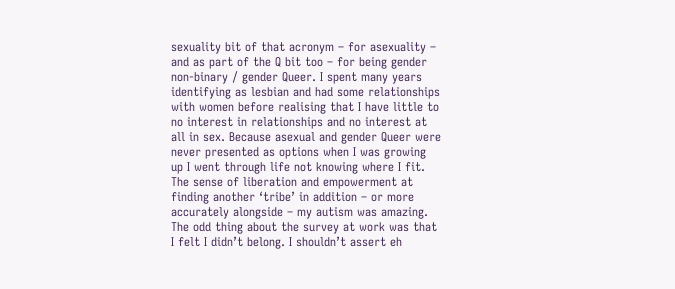sexuality bit of that acronym – for asexuality – and as part of the Q bit too – for being gender non-binary / gender Queer. I spent many years identifying as lesbian and had some relationships with women before realising that I have little to no interest in relationships and no interest at all in sex. Because asexual and gender Queer were never presented as options when I was growing up I went through life not knowing where I fit. The sense of liberation and empowerment at finding another ‘tribe’ in addition – or more accurately alongside – my autism was amazing. The odd thing about the survey at work was that I felt I didn’t belong. I shouldn’t assert eh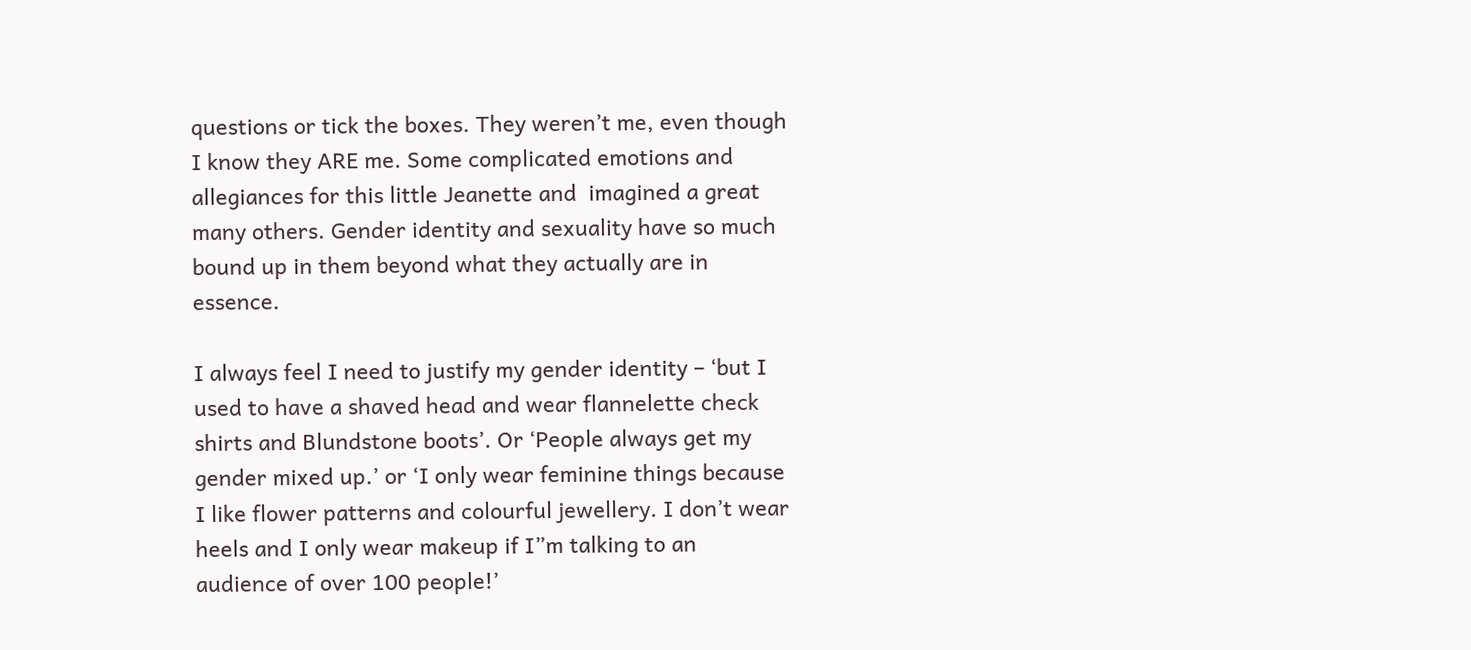questions or tick the boxes. They weren’t me, even though I know they ARE me. Some complicated emotions and allegiances for this little Jeanette and  imagined a great many others. Gender identity and sexuality have so much bound up in them beyond what they actually are in essence.

I always feel I need to justify my gender identity – ‘but I used to have a shaved head and wear flannelette check shirts and Blundstone boots’. Or ‘People always get my gender mixed up.’ or ‘I only wear feminine things because I like flower patterns and colourful jewellery. I don’t wear heels and I only wear makeup if I”m talking to an audience of over 100 people!’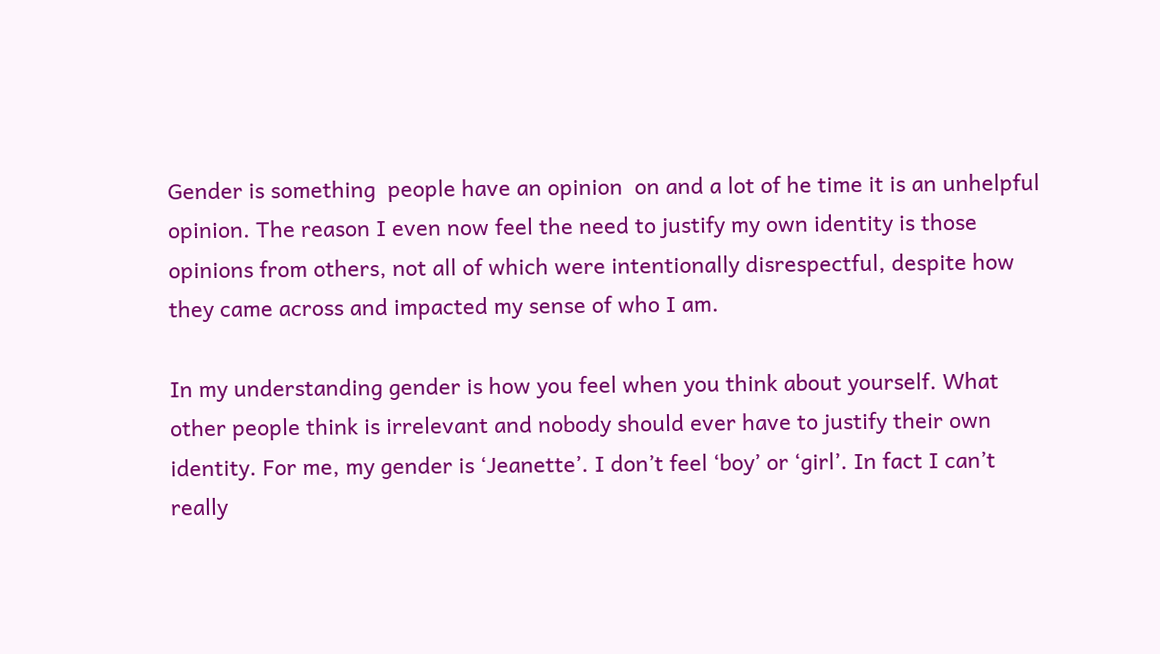Gender is something  people have an opinion  on and a lot of he time it is an unhelpful opinion. The reason I even now feel the need to justify my own identity is those opinions from others, not all of which were intentionally disrespectful, despite how they came across and impacted my sense of who I am.

In my understanding gender is how you feel when you think about yourself. What other people think is irrelevant and nobody should ever have to justify their own identity. For me, my gender is ‘Jeanette’. I don’t feel ‘boy’ or ‘girl’. In fact I can’t really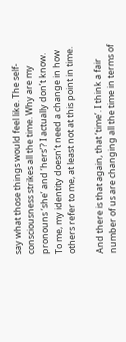say what those things would feel like. The self-consciousness strikes all the time. Why are my pronouns ‘she’ and ‘hers’? I actually don’t know. To me, my identity doesn’t need a change in how others refer to me, at least not at this point in time.

And there is that again, that ‘time’. I think a fair number of us are changing all the time in terms of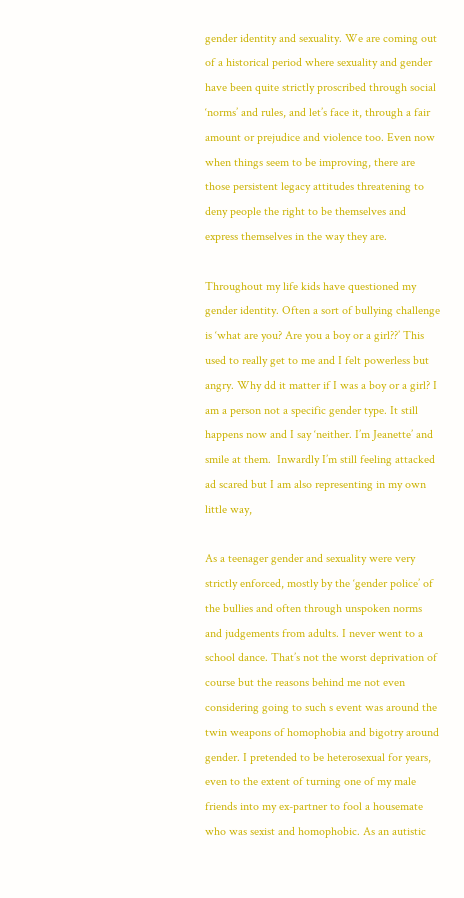gender identity and sexuality. We are coming out of a historical period where sexuality and gender have been quite strictly proscribed through social ‘norms’ and rules, and let’s face it, through a fair amount or prejudice and violence too. Even now when things seem to be improving, there are those persistent legacy attitudes threatening to deny people the right to be themselves and express themselves in the way they are.

Throughout my life kids have questioned my gender identity. Often a sort of bullying challenge is ‘what are you? Are you a boy or a girl??’ This used to really get to me and I felt powerless but angry. Why dd it matter if I was a boy or a girl? I am a person not a specific gender type. It still happens now and I say ‘neither. I’m Jeanette’ and smile at them.  Inwardly I’m still feeling attacked ad scared but I am also representing in my own little way,

As a teenager gender and sexuality were very strictly enforced, mostly by the ‘gender police’ of the bullies and often through unspoken norms and judgements from adults. I never went to a school dance. That’s not the worst deprivation of course but the reasons behind me not even considering going to such s event was around the twin weapons of homophobia and bigotry around gender. I pretended to be heterosexual for years, even to the extent of turning one of my male friends into my ex-partner to fool a housemate who was sexist and homophobic. As an autistic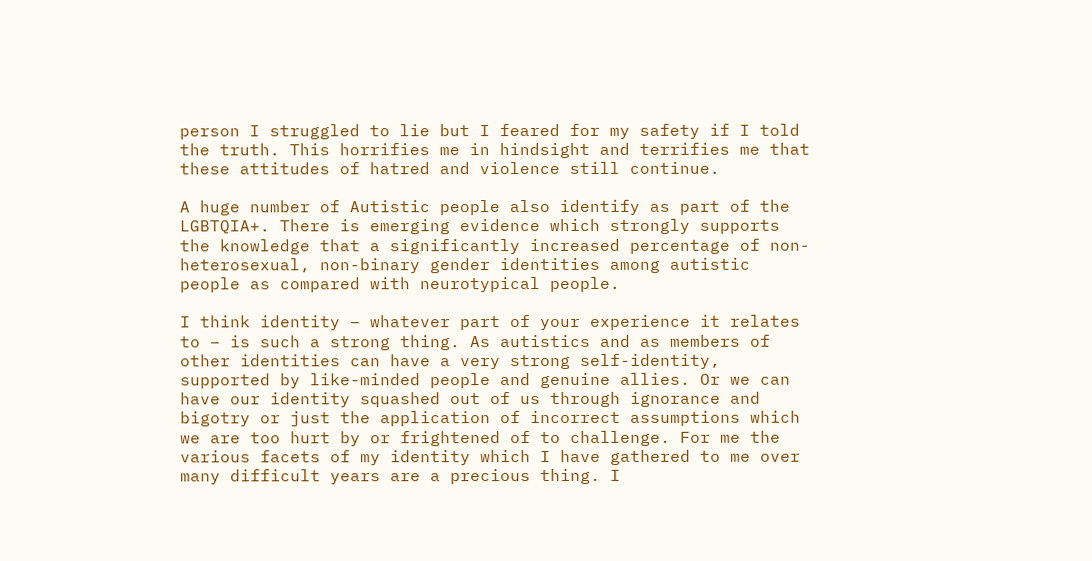person I struggled to lie but I feared for my safety if I told the truth. This horrifies me in hindsight and terrifies me that these attitudes of hatred and violence still continue.

A huge number of Autistic people also identify as part of the LGBTQIA+. There is emerging evidence which strongly supports the knowledge that a significantly increased percentage of non-heterosexual, non-binary gender identities among autistic people as compared with neurotypical people.

I think identity – whatever part of your experience it relates to – is such a strong thing. As autistics and as members of other identities can have a very strong self-identity, supported by like-minded people and genuine allies. Or we can have our identity squashed out of us through ignorance and bigotry or just the application of incorrect assumptions which we are too hurt by or frightened of to challenge. For me the various facets of my identity which I have gathered to me over many difficult years are a precious thing. I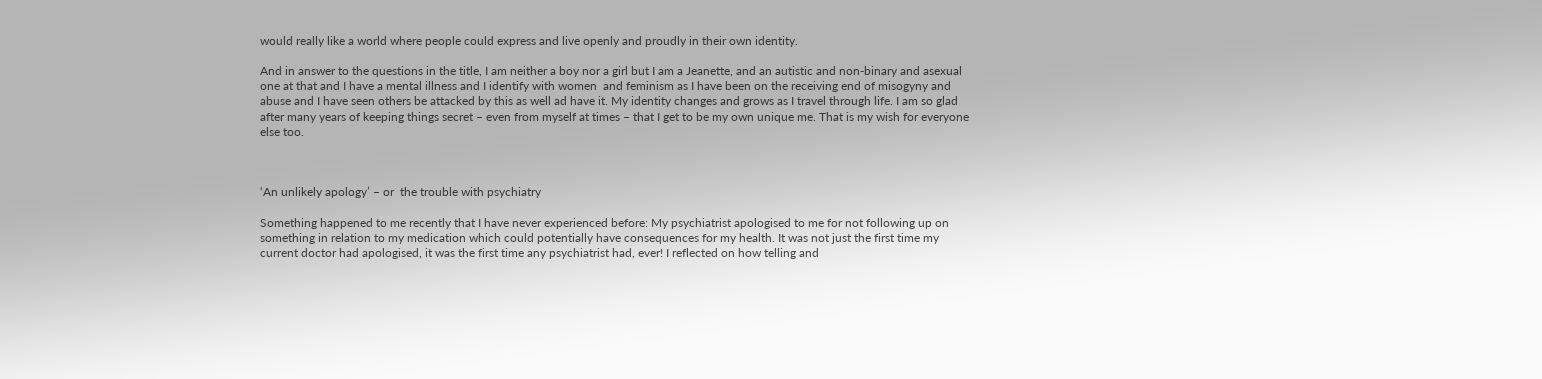would really like a world where people could express and live openly and proudly in their own identity.

And in answer to the questions in the title, I am neither a boy nor a girl but I am a Jeanette, and an autistic and non-binary and asexual one at that and I have a mental illness and I identify with women  and feminism as I have been on the receiving end of misogyny and abuse and I have seen others be attacked by this as well ad have it. My identity changes and grows as I travel through life. I am so glad after many years of keeping things secret – even from myself at times – that I get to be my own unique me. That is my wish for everyone else too.



‘An unlikely apology’ – or  the trouble with psychiatry

Something happened to me recently that I have never experienced before: My psychiatrist apologised to me for not following up on something in relation to my medication which could potentially have consequences for my health. It was not just the first time my current doctor had apologised, it was the first time any psychiatrist had, ever! I reflected on how telling and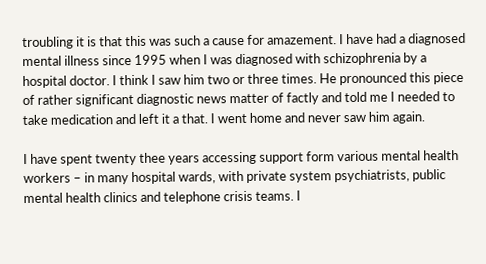troubling it is that this was such a cause for amazement. I have had a diagnosed mental illness since 1995 when I was diagnosed with schizophrenia by a hospital doctor. I think I saw him two or three times. He pronounced this piece of rather significant diagnostic news matter of factly and told me I needed to take medication and left it a that. I went home and never saw him again.

I have spent twenty thee years accessing support form various mental health workers – in many hospital wards, with private system psychiatrists, public mental health clinics and telephone crisis teams. I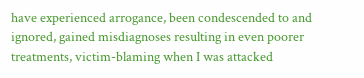have experienced arrogance, been condescended to and ignored, gained misdiagnoses resulting in even poorer treatments, victim-blaming when I was attacked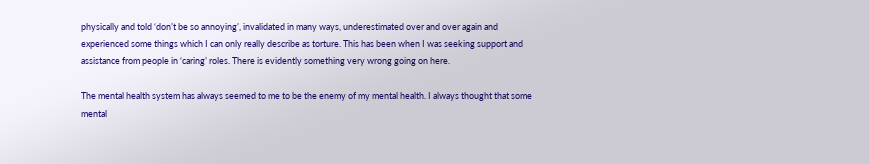physically and told ‘don’t be so annoying’, invalidated in many ways, underestimated over and over again and experienced some things which I can only really describe as torture. This has been when I was seeking support and assistance from people in ‘caring’ roles. There is evidently something very wrong going on here.

The mental health system has always seemed to me to be the enemy of my mental health. I always thought that some mental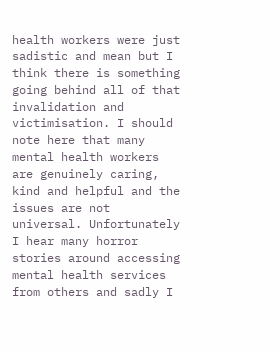health workers were just sadistic and mean but I think there is something going behind all of that invalidation and victimisation. I should note here that many mental health workers are genuinely caring, kind and helpful and the issues are not universal. Unfortunately I hear many horror stories around accessing mental health services from others and sadly I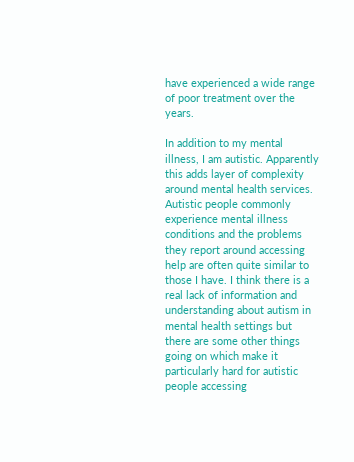have experienced a wide range of poor treatment over the years.

In addition to my mental illness, I am autistic. Apparently this adds layer of complexity around mental health services. Autistic people commonly experience mental illness conditions and the problems they report around accessing help are often quite similar to those I have. I think there is a real lack of information and understanding about autism in mental health settings but there are some other things going on which make it particularly hard for autistic people accessing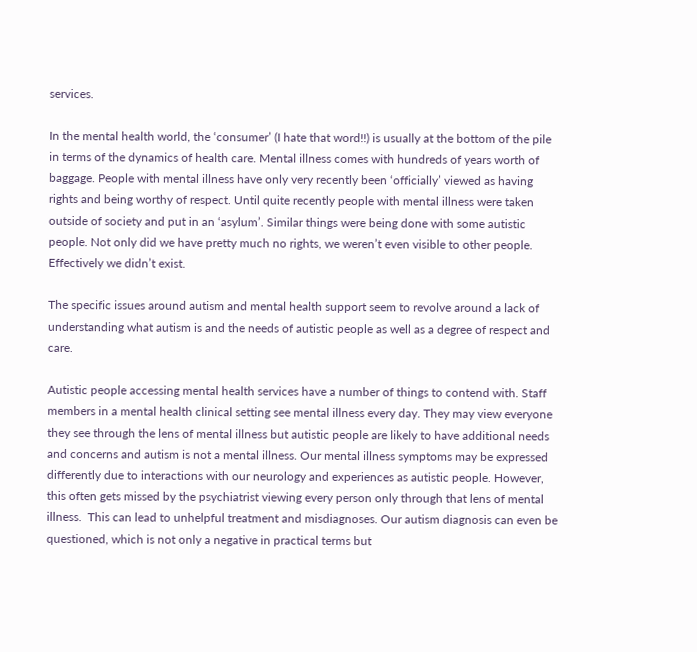services.

In the mental health world, the ‘consumer’ (I hate that word!!) is usually at the bottom of the pile in terms of the dynamics of health care. Mental illness comes with hundreds of years worth of baggage. People with mental illness have only very recently been ‘officially’ viewed as having rights and being worthy of respect. Until quite recently people with mental illness were taken outside of society and put in an ‘asylum’. Similar things were being done with some autistic people. Not only did we have pretty much no rights, we weren’t even visible to other people. Effectively we didn’t exist.

The specific issues around autism and mental health support seem to revolve around a lack of understanding what autism is and the needs of autistic people as well as a degree of respect and care.

Autistic people accessing mental health services have a number of things to contend with. Staff members in a mental health clinical setting see mental illness every day. They may view everyone they see through the lens of mental illness but autistic people are likely to have additional needs and concerns and autism is not a mental illness. Our mental illness symptoms may be expressed differently due to interactions with our neurology and experiences as autistic people. However, this often gets missed by the psychiatrist viewing every person only through that lens of mental illness.  This can lead to unhelpful treatment and misdiagnoses. Our autism diagnosis can even be questioned, which is not only a negative in practical terms but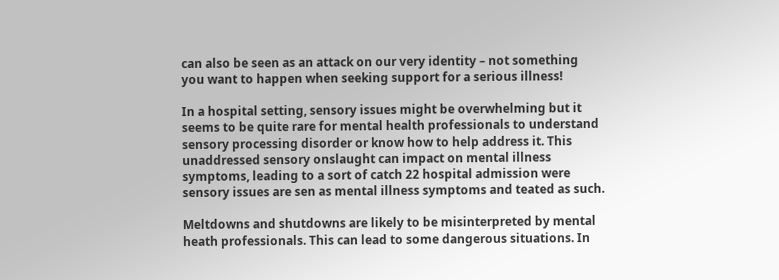can also be seen as an attack on our very identity – not something you want to happen when seeking support for a serious illness!

In a hospital setting, sensory issues might be overwhelming but it seems to be quite rare for mental health professionals to understand sensory processing disorder or know how to help address it. This unaddressed sensory onslaught can impact on mental illness symptoms, leading to a sort of catch 22 hospital admission were sensory issues are sen as mental illness symptoms and teated as such.

Meltdowns and shutdowns are likely to be misinterpreted by mental heath professionals. This can lead to some dangerous situations. In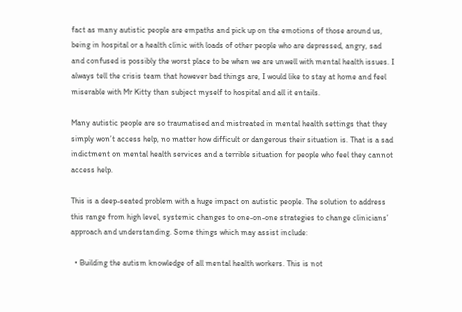fact as many autistic people are empaths and pick up on the emotions of those around us, being in hospital or a health clinic with loads of other people who are depressed, angry, sad and confused is possibly the worst place to be when we are unwell with mental health issues. I always tell the crisis team that however bad things are, I would like to stay at home and feel miserable with Mr Kitty than subject myself to hospital and all it entails.

Many autistic people are so traumatised and mistreated in mental health settings that they simply won’t access help, no matter how difficult or dangerous their situation is. That is a sad indictment on mental health services and a terrible situation for people who feel they cannot access help.

This is a deep-seated problem with a huge impact on autistic people. The solution to address this range from high level, systemic changes to one-on-one strategies to change clinicians’ approach and understanding. Some things which may assist include:

  • Building the autism knowledge of all mental health workers. This is not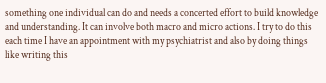something one individual can do and needs a concerted effort to build knowledge and understanding. It can involve both macro and micro actions. I try to do this each time I have an appointment with my psychiatrist and also by doing things like writing this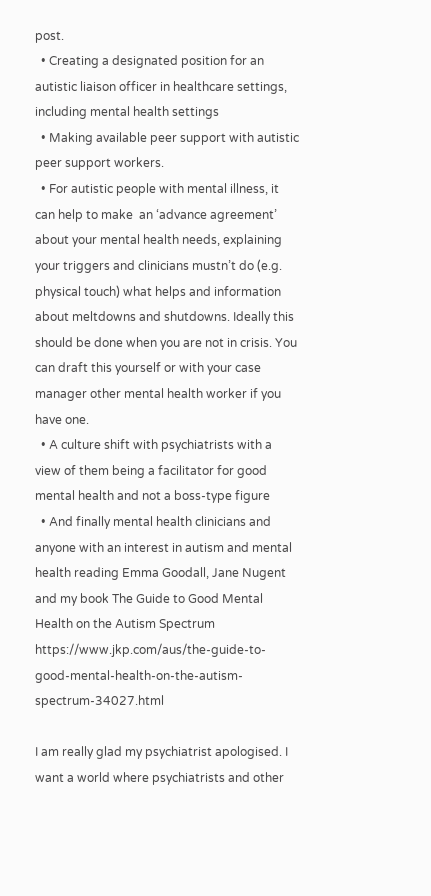post.
  • Creating a designated position for an autistic liaison officer in healthcare settings, including mental health settings
  • Making available peer support with autistic peer support workers.
  • For autistic people with mental illness, it can help to make  an ‘advance agreement’ about your mental health needs, explaining your triggers and clinicians mustn’t do (e.g. physical touch) what helps and information about meltdowns and shutdowns. Ideally this should be done when you are not in crisis. You can draft this yourself or with your case manager other mental health worker if you have one.
  • A culture shift with psychiatrists with a view of them being a facilitator for good mental health and not a boss-type figure
  • And finally mental health clinicians and anyone with an interest in autism and mental health reading Emma Goodall, Jane Nugent and my book The Guide to Good Mental Health on the Autism Spectrum https://www.jkp.com/aus/the-guide-to-good-mental-health-on-the-autism-spectrum-34027.html

I am really glad my psychiatrist apologised. I want a world where psychiatrists and other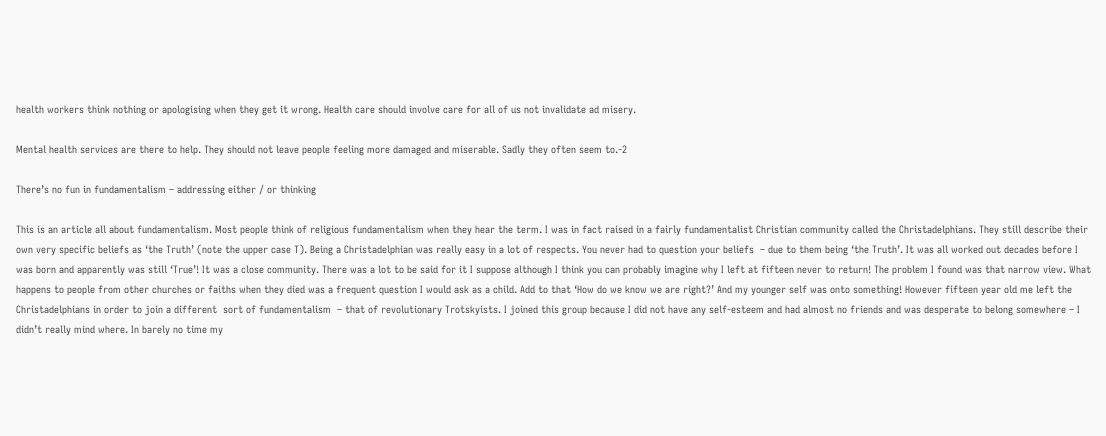health workers think nothing or apologising when they get it wrong. Health care should involve care for all of us not invalidate ad misery.

Mental health services are there to help. They should not leave people feeling more damaged and miserable. Sadly they often seem to.-2

There’s no fun in fundamentalism – addressing either / or thinking

This is an article all about fundamentalism. Most people think of religious fundamentalism when they hear the term. I was in fact raised in a fairly fundamentalist Christian community called the Christadelphians. They still describe their own very specific beliefs as ‘the Truth’ (note the upper case T). Being a Christadelphian was really easy in a lot of respects. You never had to question your beliefs  – due to them being ‘the Truth’. It was all worked out decades before I was born and apparently was still ‘True’! It was a close community. There was a lot to be said for it I suppose although I think you can probably imagine why I left at fifteen never to return! The problem I found was that narrow view. What happens to people from other churches or faiths when they died was a frequent question I would ask as a child. Add to that ‘How do we know we are right?’ And my younger self was onto something! However fifteen year old me left the Christadelphians in order to join a different  sort of fundamentalism  – that of revolutionary Trotskyists. I joined this group because I did not have any self-esteem and had almost no friends and was desperate to belong somewhere – I didn’t really mind where. In barely no time my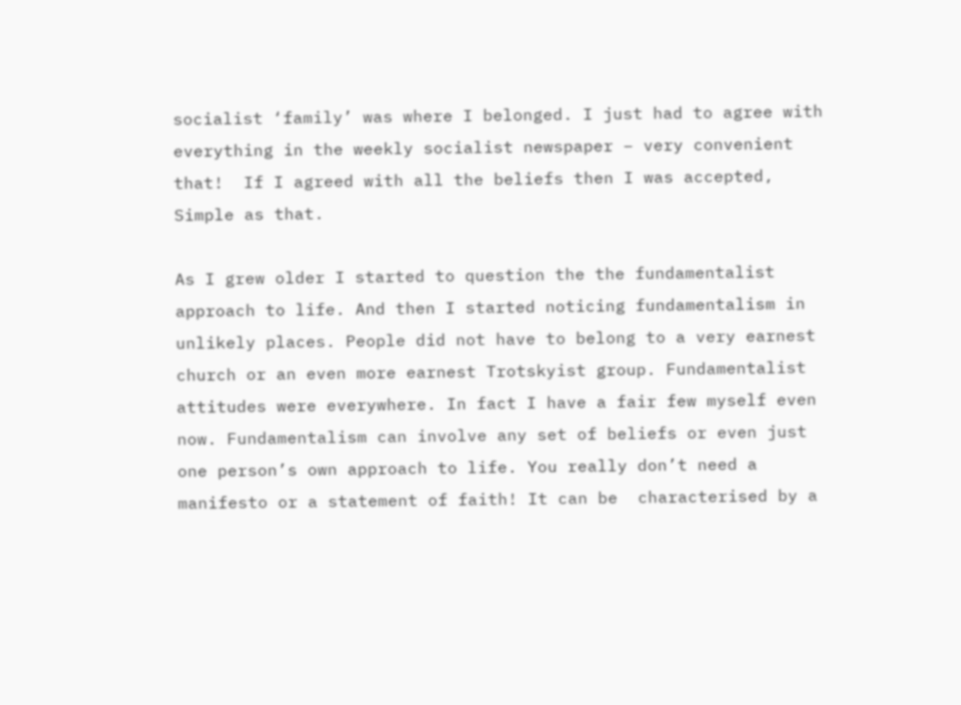socialist ‘family’ was where I belonged. I just had to agree with everything in the weekly socialist newspaper – very convenient that!  If I agreed with all the beliefs then I was accepted, Simple as that.

As I grew older I started to question the the fundamentalist approach to life. And then I started noticing fundamentalism in unlikely places. People did not have to belong to a very earnest church or an even more earnest Trotskyist group. Fundamentalist attitudes were everywhere. In fact I have a fair few myself even now. Fundamentalism can involve any set of beliefs or even just one person’s own approach to life. You really don’t need a manifesto or a statement of faith! It can be  characterised by a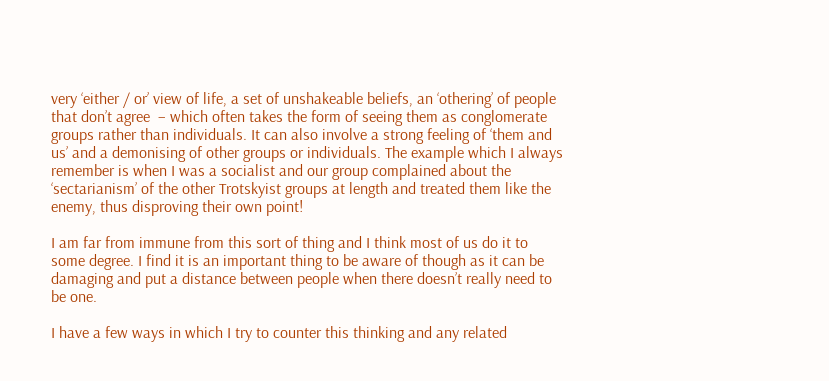very ‘either / or’ view of life, a set of unshakeable beliefs, an ‘othering’ of people that don’t agree  – which often takes the form of seeing them as conglomerate groups rather than individuals. It can also involve a strong feeling of ‘them and us’ and a demonising of other groups or individuals. The example which I always remember is when I was a socialist and our group complained about the ‘sectarianism’ of the other Trotskyist groups at length and treated them like the enemy, thus disproving their own point!

I am far from immune from this sort of thing and I think most of us do it to some degree. I find it is an important thing to be aware of though as it can be damaging and put a distance between people when there doesn’t really need to be one.

I have a few ways in which I try to counter this thinking and any related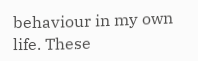behaviour in my own life. These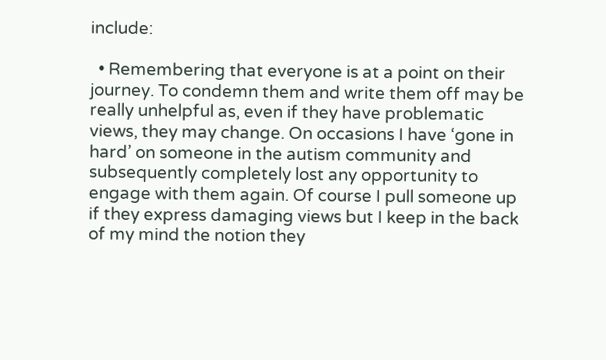include:

  • Remembering that everyone is at a point on their journey. To condemn them and write them off may be really unhelpful as, even if they have problematic views, they may change. On occasions I have ‘gone in hard’ on someone in the autism community and subsequently completely lost any opportunity to engage with them again. Of course I pull someone up if they express damaging views but I keep in the back of my mind the notion they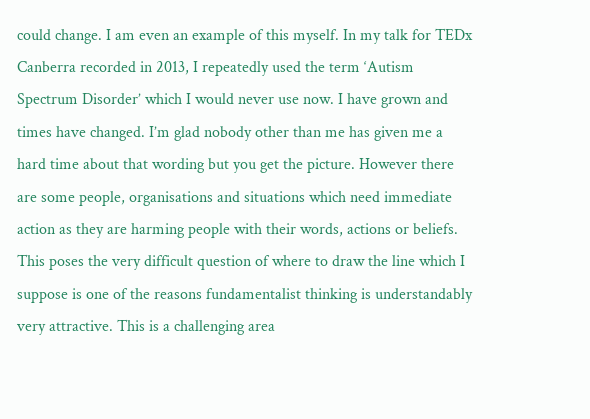could change. I am even an example of this myself. In my talk for TEDx Canberra recorded in 2013, I repeatedly used the term ‘Autism Spectrum Disorder’ which I would never use now. I have grown and times have changed. I’m glad nobody other than me has given me a hard time about that wording but you get the picture. However there are some people, organisations and situations which need immediate action as they are harming people with their words, actions or beliefs.  This poses the very difficult question of where to draw the line which I suppose is one of the reasons fundamentalist thinking is understandably very attractive. This is a challenging area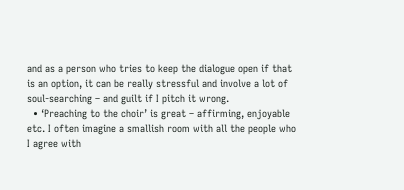and as a person who tries to keep the dialogue open if that is an option, it can be really stressful and involve a lot of soul-searching – and guilt if I pitch it wrong.
  • ‘Preaching to the choir’ is great – affirming, enjoyable etc. I often imagine a smallish room with all the people who I agree with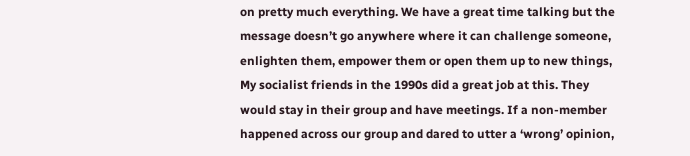on pretty much everything. We have a great time talking but the message doesn’t go anywhere where it can challenge someone, enlighten them, empower them or open them up to new things, My socialist friends in the 1990s did a great job at this. They would stay in their group and have meetings. If a non-member happened across our group and dared to utter a ‘wrong’ opinion,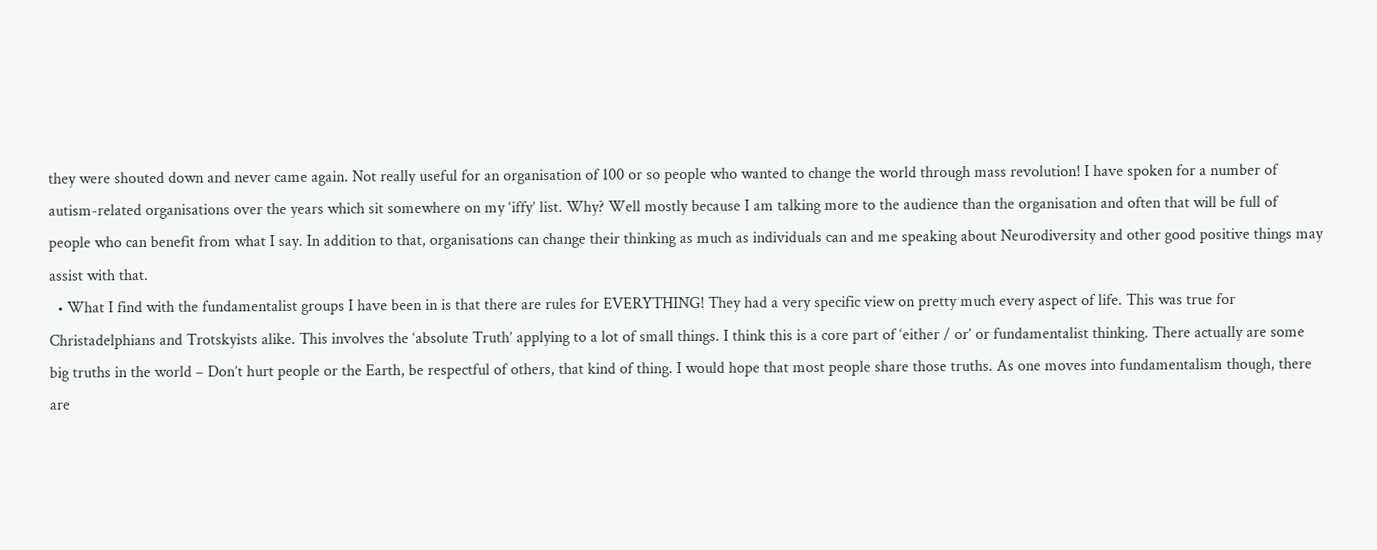they were shouted down and never came again. Not really useful for an organisation of 100 or so people who wanted to change the world through mass revolution! I have spoken for a number of autism-related organisations over the years which sit somewhere on my ‘iffy’ list. Why? Well mostly because I am talking more to the audience than the organisation and often that will be full of people who can benefit from what I say. In addition to that, organisations can change their thinking as much as individuals can and me speaking about Neurodiversity and other good positive things may assist with that.
  • What I find with the fundamentalist groups I have been in is that there are rules for EVERYTHING! They had a very specific view on pretty much every aspect of life. This was true for Christadelphians and Trotskyists alike. This involves the ‘absolute Truth’ applying to a lot of small things. I think this is a core part of ‘either / or’ or fundamentalist thinking. There actually are some big truths in the world – Don’t hurt people or the Earth, be respectful of others, that kind of thing. I would hope that most people share those truths. As one moves into fundamentalism though, there are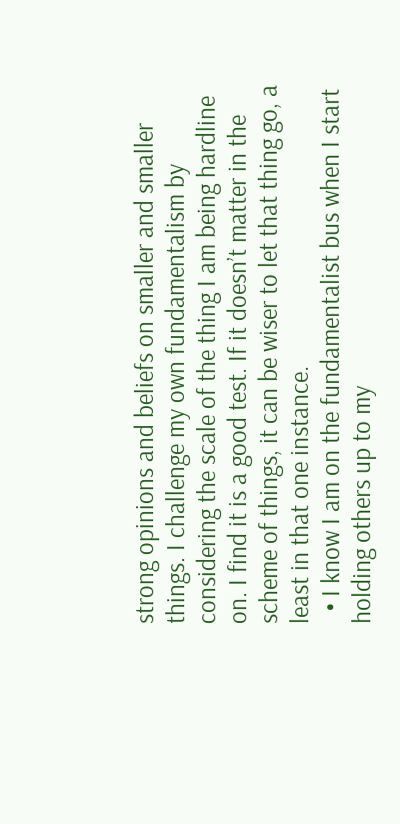strong opinions and beliefs on smaller and smaller things. I challenge my own fundamentalism by considering the scale of the thing I am being hardline on. I find it is a good test. If it doesn’t matter in the scheme of things, it can be wiser to let that thing go, a least in that one instance.
  • I know I am on the fundamentalist bus when I start holding others up to my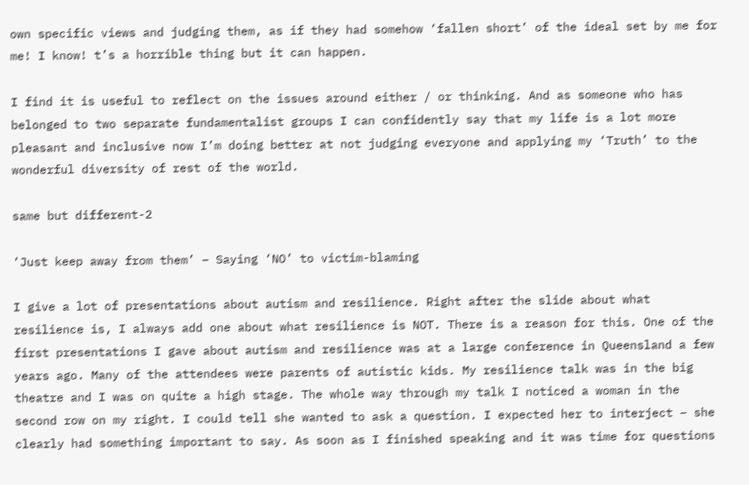own specific views and judging them, as if they had somehow ‘fallen short’ of the ideal set by me for me! I know! t’s a horrible thing but it can happen.

I find it is useful to reflect on the issues around either / or thinking. And as someone who has belonged to two separate fundamentalist groups I can confidently say that my life is a lot more pleasant and inclusive now I’m doing better at not judging everyone and applying my ‘Truth’ to the wonderful diversity of rest of the world.

same but different-2

‘Just keep away from them’ – Saying ‘NO’ to victim-blaming

I give a lot of presentations about autism and resilience. Right after the slide about what resilience is, I always add one about what resilience is NOT. There is a reason for this. One of the first presentations I gave about autism and resilience was at a large conference in Queensland a few years ago. Many of the attendees were parents of autistic kids. My resilience talk was in the big theatre and I was on quite a high stage. The whole way through my talk I noticed a woman in the second row on my right. I could tell she wanted to ask a question. I expected her to interject – she clearly had something important to say. As soon as I finished speaking and it was time for questions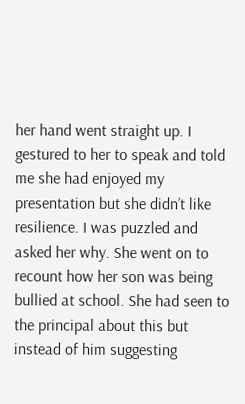her hand went straight up. I gestured to her to speak and told me she had enjoyed my presentation but she didn’t like resilience. I was puzzled and asked her why. She went on to recount how her son was being bullied at school. She had seen to the principal about this but instead of him suggesting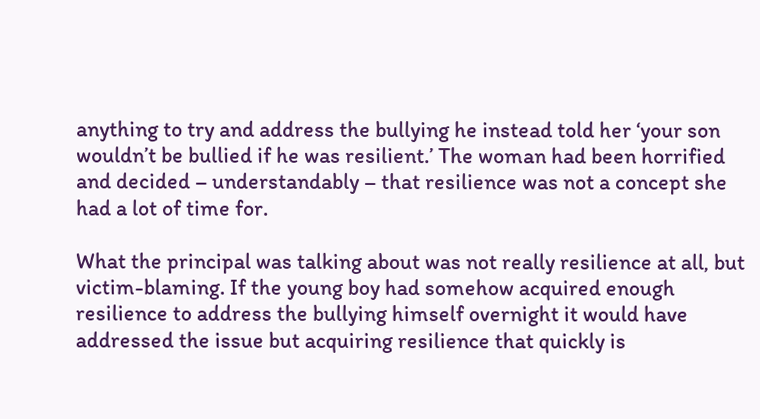anything to try and address the bullying he instead told her ‘your son wouldn’t be bullied if he was resilient.’ The woman had been horrified and decided – understandably – that resilience was not a concept she had a lot of time for.

What the principal was talking about was not really resilience at all, but victim-blaming. If the young boy had somehow acquired enough resilience to address the bullying himself overnight it would have addressed the issue but acquiring resilience that quickly is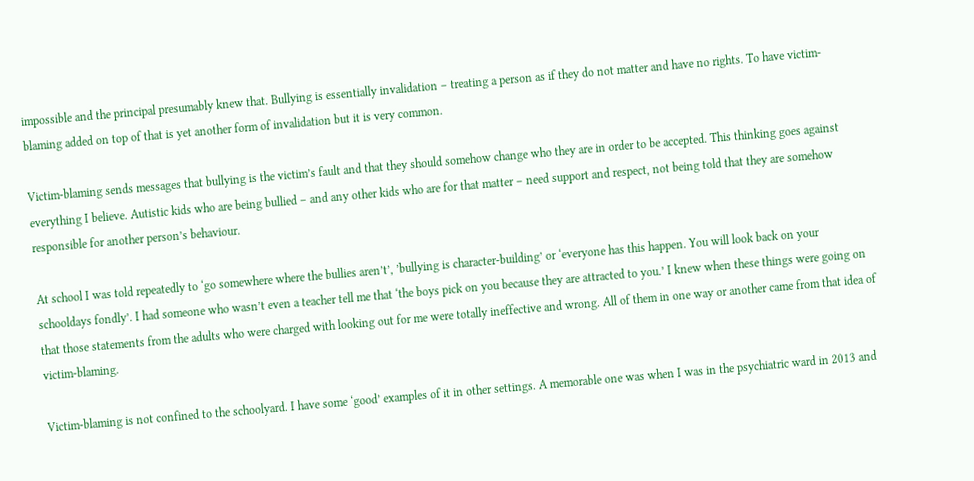impossible and the principal presumably knew that. Bullying is essentially invalidation – treating a person as if they do not matter and have no rights. To have victim-blaming added on top of that is yet another form of invalidation but it is very common.

Victim-blaming sends messages that bullying is the victim’s fault and that they should somehow change who they are in order to be accepted. This thinking goes against everything I believe. Autistic kids who are being bullied – and any other kids who are for that matter – need support and respect, not being told that they are somehow responsible for another person’s behaviour.

At school I was told repeatedly to ‘go somewhere where the bullies aren’t’, ’bullying is character-building’ or ‘everyone has this happen. You will look back on your schooldays fondly’. I had someone who wasn’t even a teacher tell me that ‘the boys pick on you because they are attracted to you.’ I knew when these things were going on that those statements from the adults who were charged with looking out for me were totally ineffective and wrong. All of them in one way or another came from that idea of victim-blaming.

Victim-blaming is not confined to the schoolyard. I have some ‘good’ examples of it in other settings. A memorable one was when I was in the psychiatric ward in 2013 and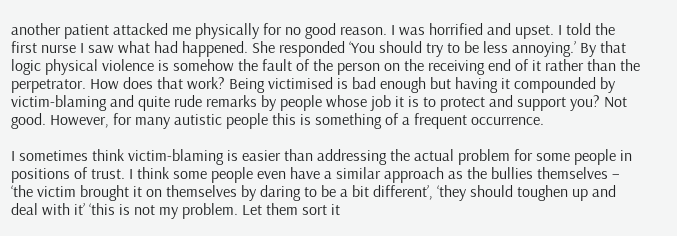another patient attacked me physically for no good reason. I was horrified and upset. I told the first nurse I saw what had happened. She responded ‘You should try to be less annoying.’ By that logic physical violence is somehow the fault of the person on the receiving end of it rather than the perpetrator. How does that work? Being victimised is bad enough but having it compounded by victim-blaming and quite rude remarks by people whose job it is to protect and support you? Not good. However, for many autistic people this is something of a frequent occurrence.

I sometimes think victim-blaming is easier than addressing the actual problem for some people in positions of trust. I think some people even have a similar approach as the bullies themselves – ‘the victim brought it on themselves by daring to be a bit different’, ‘they should toughen up and deal with it’ ‘this is not my problem. Let them sort it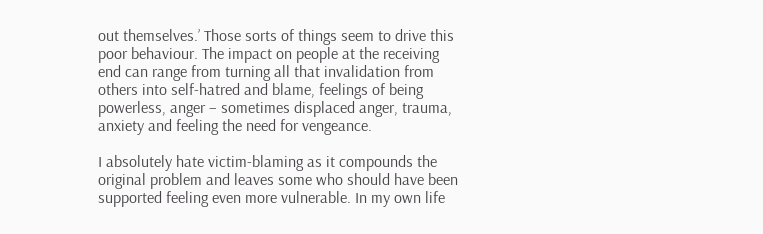out themselves.’ Those sorts of things seem to drive this poor behaviour. The impact on people at the receiving end can range from turning all that invalidation from others into self-hatred and blame, feelings of being powerless, anger – sometimes displaced anger, trauma, anxiety and feeling the need for vengeance.

I absolutely hate victim-blaming as it compounds the original problem and leaves some who should have been supported feeling even more vulnerable. In my own life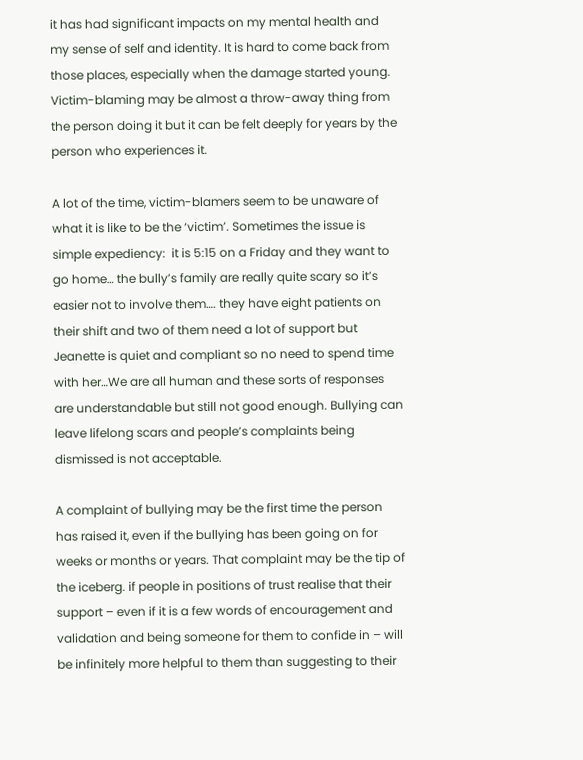it has had significant impacts on my mental health and my sense of self and identity. It is hard to come back from those places, especially when the damage started young. Victim-blaming may be almost a throw-away thing from the person doing it but it can be felt deeply for years by the person who experiences it.

A lot of the time, victim-blamers seem to be unaware of what it is like to be the ‘victim’. Sometimes the issue is simple expediency:  it is 5:15 on a Friday and they want to go home… the bully’s family are really quite scary so it’s easier not to involve them…. they have eight patients on their shift and two of them need a lot of support but Jeanette is quiet and compliant so no need to spend time with her…We are all human and these sorts of responses are understandable but still not good enough. Bullying can leave lifelong scars and people’s complaints being dismissed is not acceptable.

A complaint of bullying may be the first time the person has raised it, even if the bullying has been going on for weeks or months or years. That complaint may be the tip of the iceberg. if people in positions of trust realise that their support – even if it is a few words of encouragement and validation and being someone for them to confide in – will be infinitely more helpful to them than suggesting to their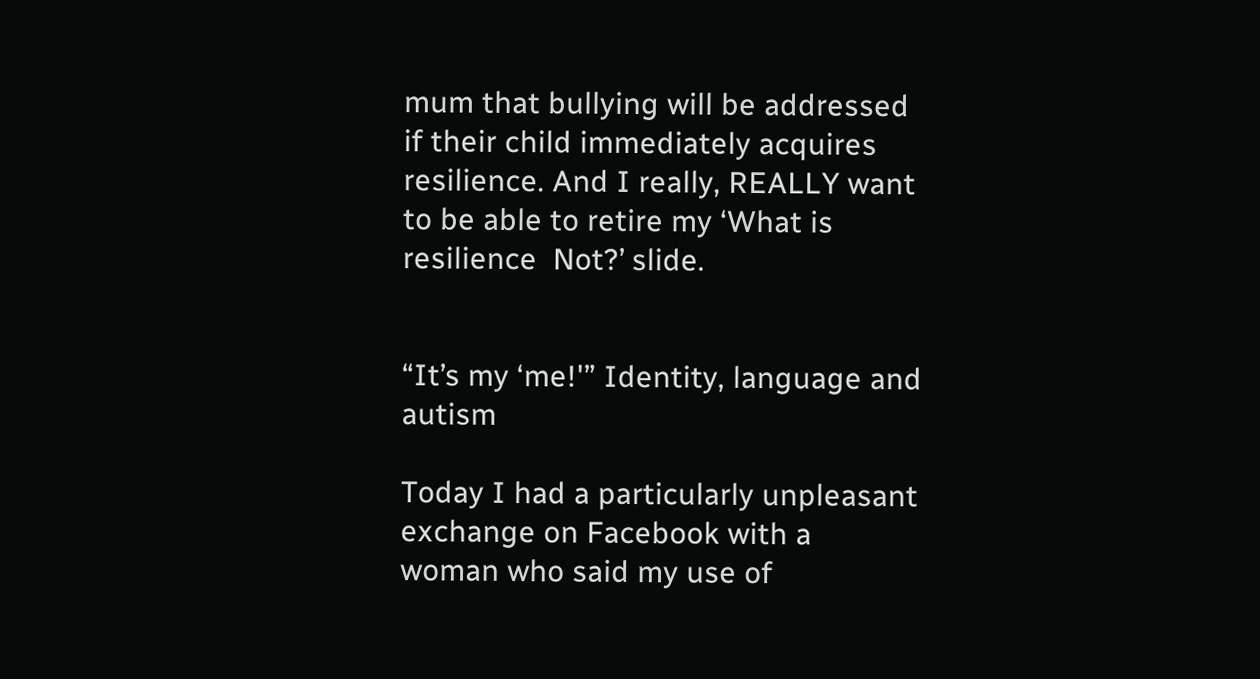mum that bullying will be addressed if their child immediately acquires resilience. And I really, REALLY want to be able to retire my ‘What is resilience  Not?’ slide.


“It’s my ‘me!'” Identity, language and autism

Today I had a particularly unpleasant exchange on Facebook with a  woman who said my use of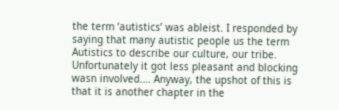the term ‘autistics’ was ableist. I responded by saying that many autistic people us the term Autistics to describe our culture, our tribe. Unfortunately it got less pleasant and blocking  wasn involved.… Anyway, the upshot of this is that it is another chapter in the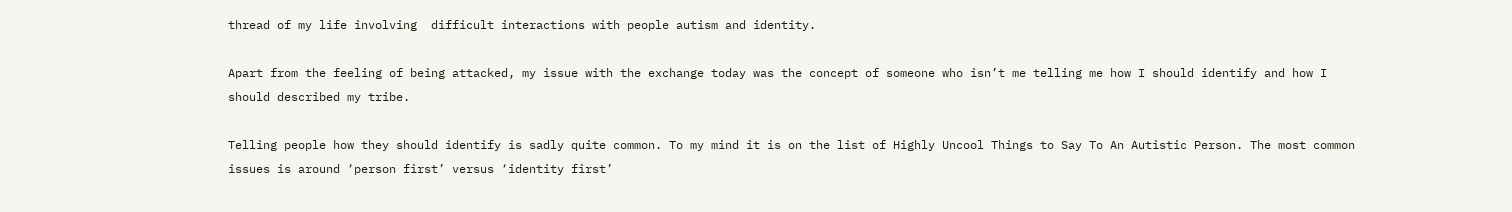thread of my life involving  difficult interactions with people autism and identity.

Apart from the feeling of being attacked, my issue with the exchange today was the concept of someone who isn’t me telling me how I should identify and how I should described my tribe.

Telling people how they should identify is sadly quite common. To my mind it is on the list of Highly Uncool Things to Say To An Autistic Person. The most common issues is around ‘person first’ versus ‘identity first’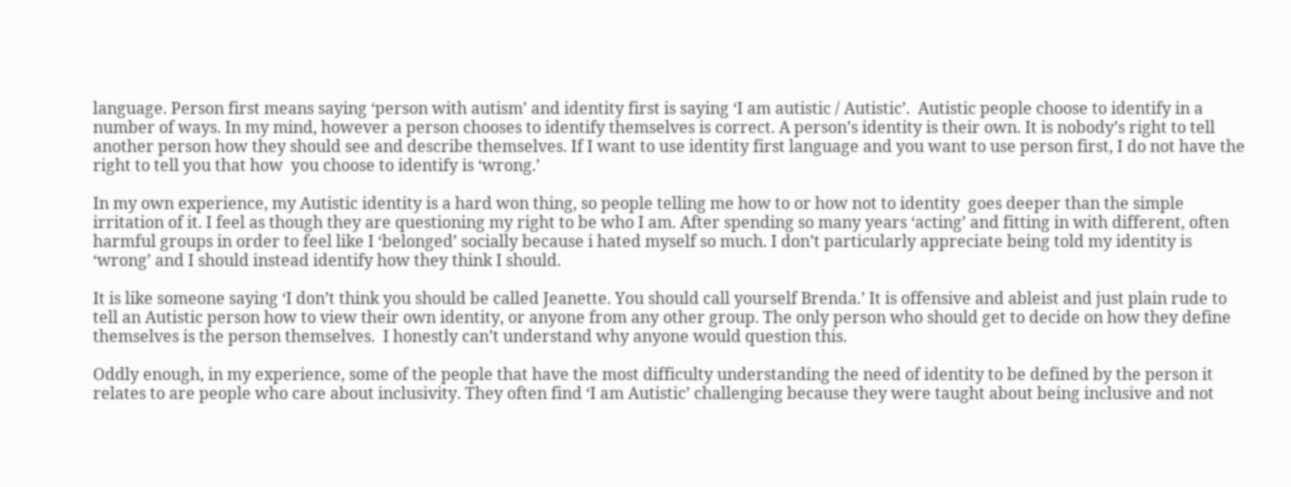language. Person first means saying ‘person with autism’ and identity first is saying ‘I am autistic / Autistic’.  Autistic people choose to identify in a number of ways. In my mind, however a person chooses to identify themselves is correct. A person’s identity is their own. It is nobody’s right to tell another person how they should see and describe themselves. If I want to use identity first language and you want to use person first, I do not have the right to tell you that how  you choose to identify is ‘wrong.’

In my own experience, my Autistic identity is a hard won thing, so people telling me how to or how not to identity  goes deeper than the simple irritation of it. I feel as though they are questioning my right to be who I am. After spending so many years ‘acting’ and fitting in with different, often harmful groups in order to feel like I ‘belonged’ socially because i hated myself so much. I don’t particularly appreciate being told my identity is ‘wrong’ and I should instead identify how they think I should.

It is like someone saying ‘I don’t think you should be called Jeanette. You should call yourself Brenda.’ It is offensive and ableist and just plain rude to tell an Autistic person how to view their own identity, or anyone from any other group. The only person who should get to decide on how they define themselves is the person themselves.  I honestly can’t understand why anyone would question this.

Oddly enough, in my experience, some of the people that have the most difficulty understanding the need of identity to be defined by the person it relates to are people who care about inclusivity. They often find ‘I am Autistic’ challenging because they were taught about being inclusive and not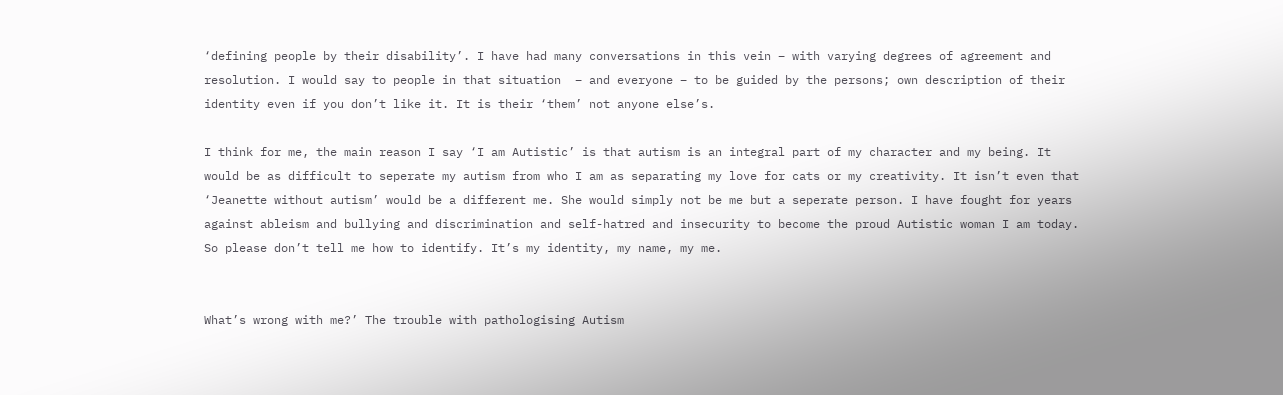‘defining people by their disability’. I have had many conversations in this vein – with varying degrees of agreement and resolution. I would say to people in that situation  – and everyone – to be guided by the persons; own description of their identity even if you don’t like it. It is their ‘them’ not anyone else’s.

I think for me, the main reason I say ‘I am Autistic’ is that autism is an integral part of my character and my being. It would be as difficult to seperate my autism from who I am as separating my love for cats or my creativity. It isn’t even that ‘Jeanette without autism’ would be a different me. She would simply not be me but a seperate person. I have fought for years against ableism and bullying and discrimination and self-hatred and insecurity to become the proud Autistic woman I am today. So please don’t tell me how to identify. It’s my identity, my name, my me.


What’s wrong with me?’ The trouble with pathologising Autism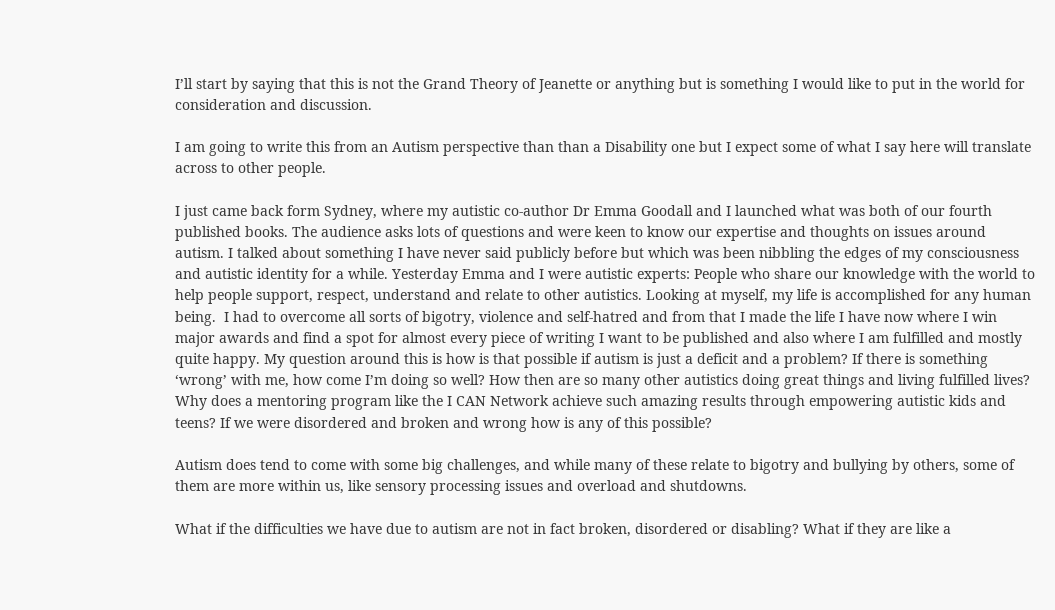I’ll start by saying that this is not the Grand Theory of Jeanette or anything but is something I would like to put in the world for consideration and discussion.

I am going to write this from an Autism perspective than than a Disability one but I expect some of what I say here will translate across to other people.

I just came back form Sydney, where my autistic co-author Dr Emma Goodall and I launched what was both of our fourth published books. The audience asks lots of questions and were keen to know our expertise and thoughts on issues around autism. I talked about something I have never said publicly before but which was been nibbling the edges of my consciousness and autistic identity for a while. Yesterday Emma and I were autistic experts: People who share our knowledge with the world to help people support, respect, understand and relate to other autistics. Looking at myself, my life is accomplished for any human being.  I had to overcome all sorts of bigotry, violence and self-hatred and from that I made the life I have now where I win major awards and find a spot for almost every piece of writing I want to be published and also where I am fulfilled and mostly quite happy. My question around this is how is that possible if autism is just a deficit and a problem? If there is something ‘wrong’ with me, how come I’m doing so well? How then are so many other autistics doing great things and living fulfilled lives? Why does a mentoring program like the I CAN Network achieve such amazing results through empowering autistic kids and teens? If we were disordered and broken and wrong how is any of this possible?

Autism does tend to come with some big challenges, and while many of these relate to bigotry and bullying by others, some of them are more within us, like sensory processing issues and overload and shutdowns.

What if the difficulties we have due to autism are not in fact broken, disordered or disabling? What if they are like a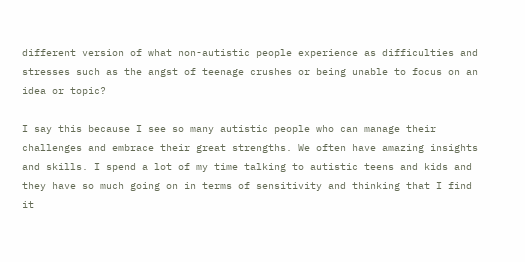different version of what non-autistic people experience as difficulties and stresses such as the angst of teenage crushes or being unable to focus on an idea or topic?

I say this because I see so many autistic people who can manage their challenges and embrace their great strengths. We often have amazing insights and skills. I spend a lot of my time talking to autistic teens and kids and they have so much going on in terms of sensitivity and thinking that I find it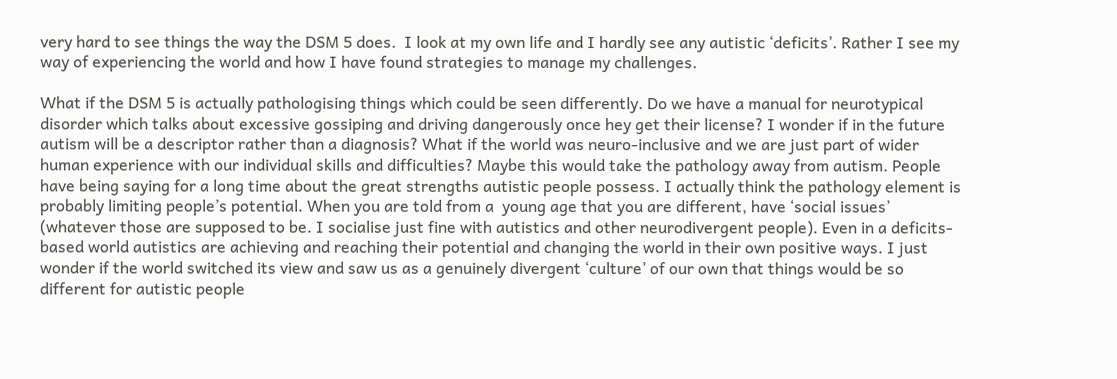very hard to see things the way the DSM 5 does.  I look at my own life and I hardly see any autistic ‘deficits’. Rather I see my way of experiencing the world and how I have found strategies to manage my challenges.

What if the DSM 5 is actually pathologising things which could be seen differently. Do we have a manual for neurotypical disorder which talks about excessive gossiping and driving dangerously once hey get their license? I wonder if in the future autism will be a descriptor rather than a diagnosis? What if the world was neuro-inclusive and we are just part of wider human experience with our individual skills and difficulties? Maybe this would take the pathology away from autism. People have being saying for a long time about the great strengths autistic people possess. I actually think the pathology element is probably limiting people’s potential. When you are told from a  young age that you are different, have ‘social issues’ (whatever those are supposed to be. I socialise just fine with autistics and other neurodivergent people). Even in a deficits-based world autistics are achieving and reaching their potential and changing the world in their own positive ways. I just wonder if the world switched its view and saw us as a genuinely divergent ‘culture’ of our own that things would be so different for autistic people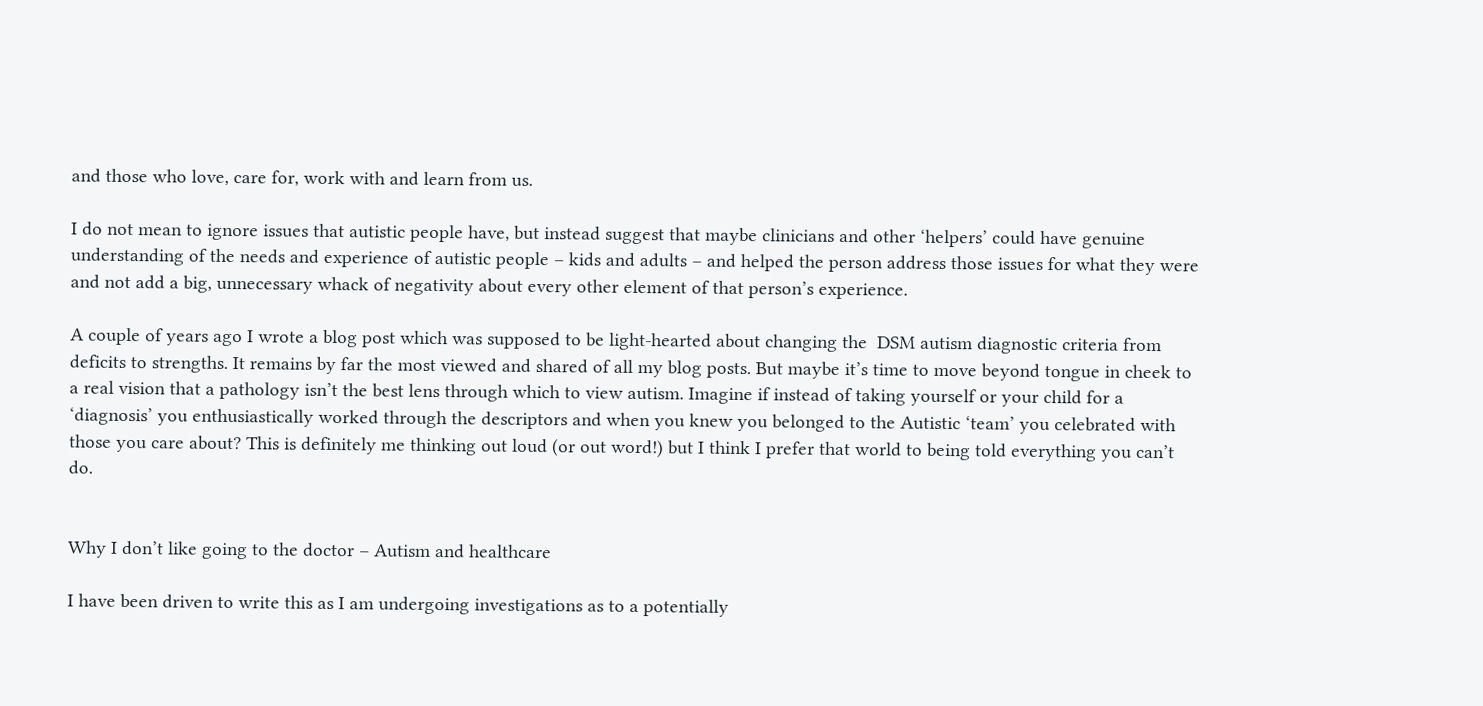and those who love, care for, work with and learn from us.

I do not mean to ignore issues that autistic people have, but instead suggest that maybe clinicians and other ‘helpers’ could have genuine  understanding of the needs and experience of autistic people – kids and adults – and helped the person address those issues for what they were and not add a big, unnecessary whack of negativity about every other element of that person’s experience.

A couple of years ago I wrote a blog post which was supposed to be light-hearted about changing the  DSM autism diagnostic criteria from deficits to strengths. It remains by far the most viewed and shared of all my blog posts. But maybe it’s time to move beyond tongue in cheek to a real vision that a pathology isn’t the best lens through which to view autism. Imagine if instead of taking yourself or your child for a ‘diagnosis’ you enthusiastically worked through the descriptors and when you knew you belonged to the Autistic ‘team’ you celebrated with those you care about? This is definitely me thinking out loud (or out word!) but I think I prefer that world to being told everything you can’t do.


Why I don’t like going to the doctor – Autism and healthcare

I have been driven to write this as I am undergoing investigations as to a potentially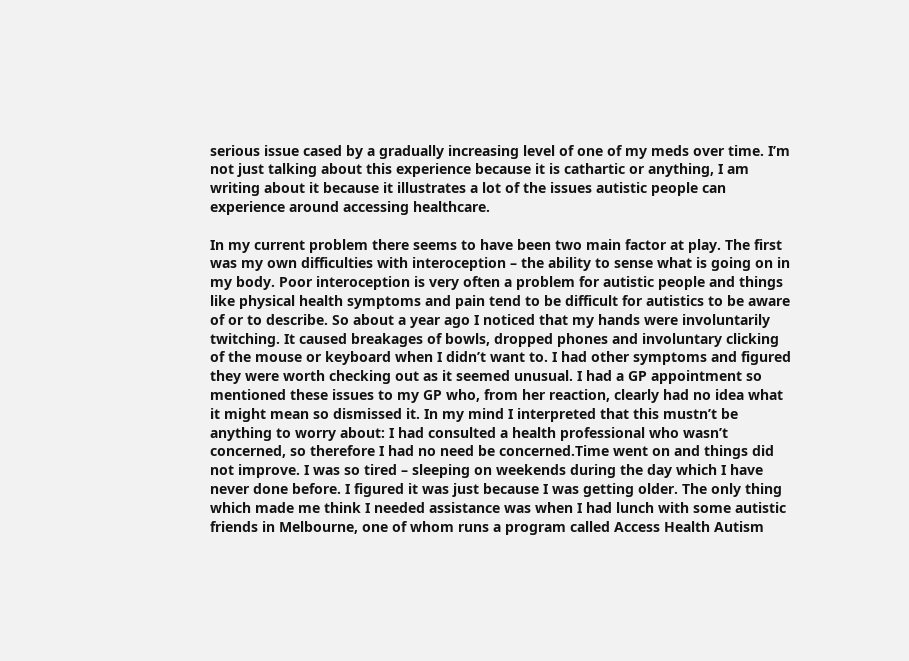serious issue cased by a gradually increasing level of one of my meds over time. I’m not just talking about this experience because it is cathartic or anything, I am writing about it because it illustrates a lot of the issues autistic people can experience around accessing healthcare.

In my current problem there seems to have been two main factor at play. The first was my own difficulties with interoception – the ability to sense what is going on in my body. Poor interoception is very often a problem for autistic people and things like physical health symptoms and pain tend to be difficult for autistics to be aware of or to describe. So about a year ago I noticed that my hands were involuntarily twitching. It caused breakages of bowls, dropped phones and involuntary clicking of the mouse or keyboard when I didn’t want to. I had other symptoms and figured they were worth checking out as it seemed unusual. I had a GP appointment so mentioned these issues to my GP who, from her reaction, clearly had no idea what it might mean so dismissed it. In my mind I interpreted that this mustn’t be anything to worry about: I had consulted a health professional who wasn’t concerned, so therefore I had no need be concerned.Time went on and things did not improve. I was so tired – sleeping on weekends during the day which I have never done before. I figured it was just because I was getting older. The only thing which made me think I needed assistance was when I had lunch with some autistic friends in Melbourne, one of whom runs a program called Access Health Autism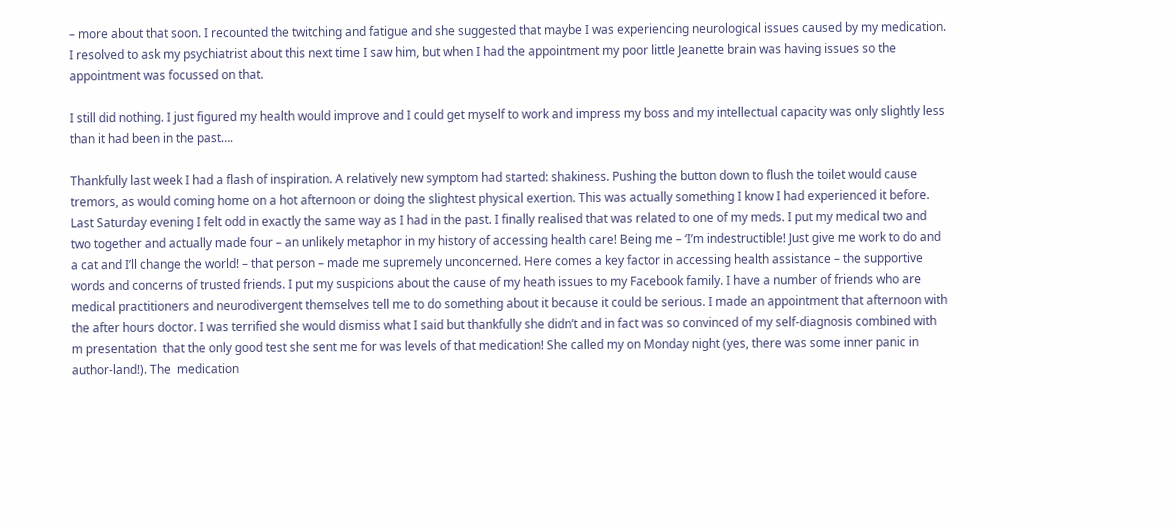– more about that soon. I recounted the twitching and fatigue and she suggested that maybe I was experiencing neurological issues caused by my medication. I resolved to ask my psychiatrist about this next time I saw him, but when I had the appointment my poor little Jeanette brain was having issues so the appointment was focussed on that.

I still did nothing. I just figured my health would improve and I could get myself to work and impress my boss and my intellectual capacity was only slightly less than it had been in the past….

Thankfully last week I had a flash of inspiration. A relatively new symptom had started: shakiness. Pushing the button down to flush the toilet would cause tremors, as would coming home on a hot afternoon or doing the slightest physical exertion. This was actually something I know I had experienced it before. Last Saturday evening I felt odd in exactly the same way as I had in the past. I finally realised that was related to one of my meds. I put my medical two and two together and actually made four – an unlikely metaphor in my history of accessing health care! Being me – ‘I’m indestructible! Just give me work to do and a cat and I’ll change the world! – that person – made me supremely unconcerned. Here comes a key factor in accessing health assistance – the supportive words and concerns of trusted friends. I put my suspicions about the cause of my heath issues to my Facebook family. I have a number of friends who are medical practitioners and neurodivergent themselves tell me to do something about it because it could be serious. I made an appointment that afternoon with the after hours doctor. I was terrified she would dismiss what I said but thankfully she didn’t and in fact was so convinced of my self-diagnosis combined with m presentation  that the only good test she sent me for was levels of that medication! She called my on Monday night (yes, there was some inner panic in author-land!). The  medication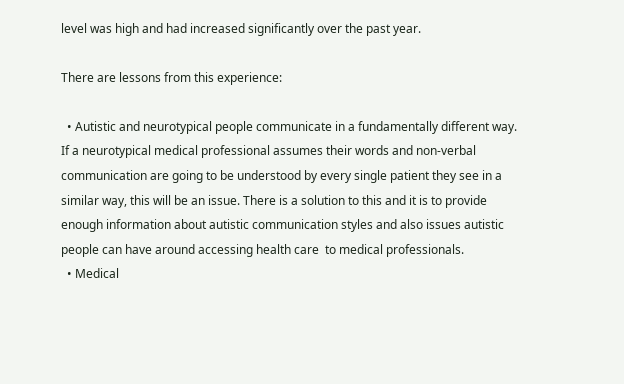level was high and had increased significantly over the past year.

There are lessons from this experience:

  • Autistic and neurotypical people communicate in a fundamentally different way. If a neurotypical medical professional assumes their words and non-verbal communication are going to be understood by every single patient they see in a similar way, this will be an issue. There is a solution to this and it is to provide enough information about autistic communication styles and also issues autistic people can have around accessing health care  to medical professionals.
  • Medical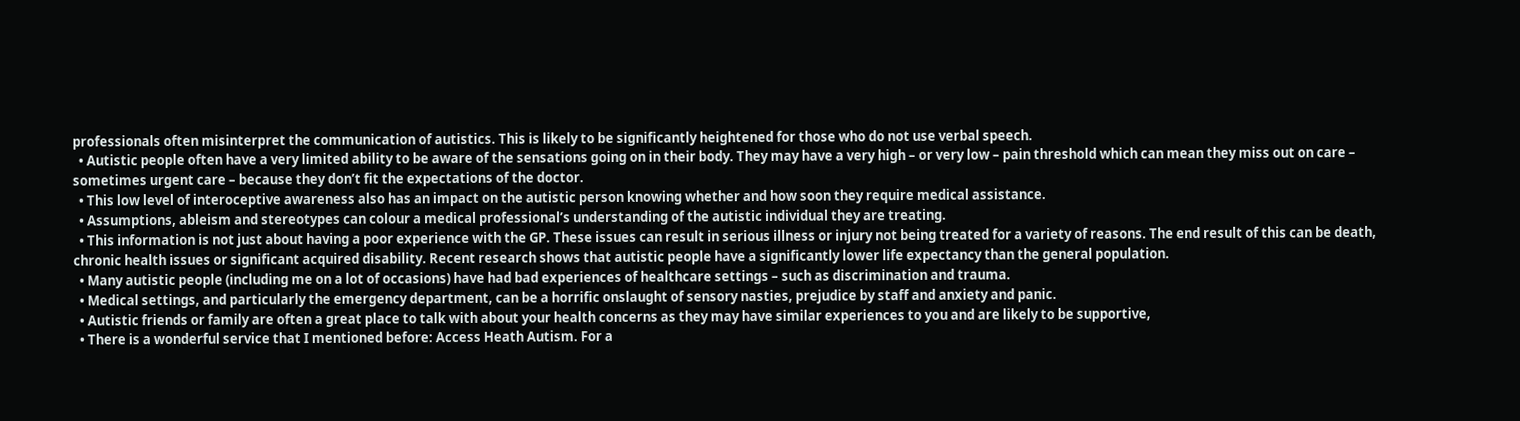professionals often misinterpret the communication of autistics. This is likely to be significantly heightened for those who do not use verbal speech.
  • Autistic people often have a very limited ability to be aware of the sensations going on in their body. They may have a very high – or very low – pain threshold which can mean they miss out on care –  sometimes urgent care – because they don’t fit the expectations of the doctor.
  • This low level of interoceptive awareness also has an impact on the autistic person knowing whether and how soon they require medical assistance.
  • Assumptions, ableism and stereotypes can colour a medical professional’s understanding of the autistic individual they are treating.
  • This information is not just about having a poor experience with the GP. These issues can result in serious illness or injury not being treated for a variety of reasons. The end result of this can be death, chronic health issues or significant acquired disability. Recent research shows that autistic people have a significantly lower life expectancy than the general population.
  • Many autistic people (including me on a lot of occasions) have had bad experiences of healthcare settings – such as discrimination and trauma.
  • Medical settings, and particularly the emergency department, can be a horrific onslaught of sensory nasties, prejudice by staff and anxiety and panic.
  • Autistic friends or family are often a great place to talk with about your health concerns as they may have similar experiences to you and are likely to be supportive,
  • There is a wonderful service that I mentioned before: Access Heath Autism. For a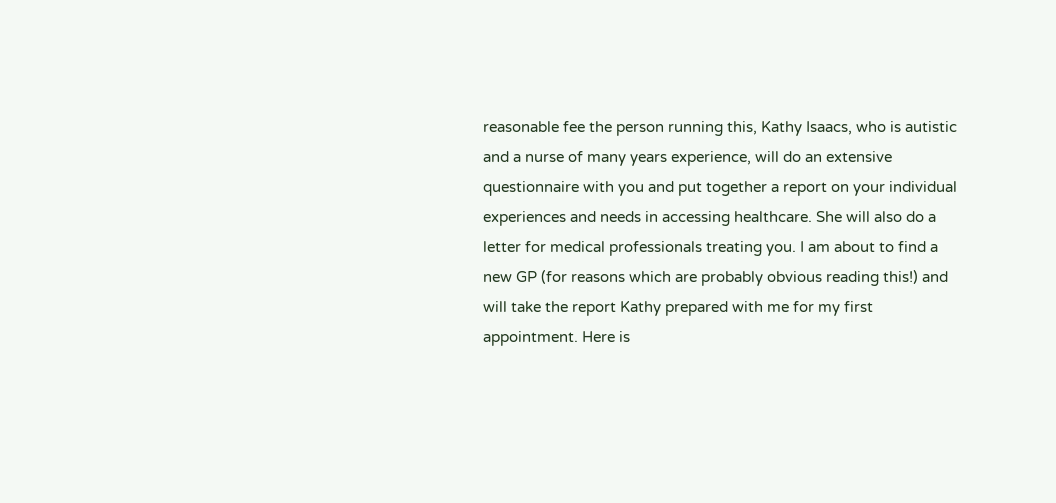reasonable fee the person running this, Kathy Isaacs, who is autistic and a nurse of many years experience, will do an extensive questionnaire with you and put together a report on your individual experiences and needs in accessing healthcare. She will also do a letter for medical professionals treating you. I am about to find a new GP (for reasons which are probably obvious reading this!) and will take the report Kathy prepared with me for my first appointment. Here is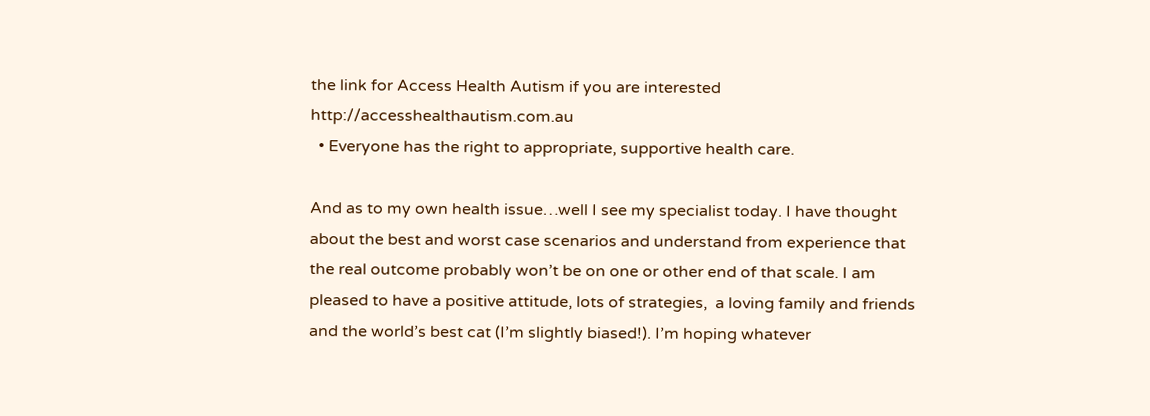the link for Access Health Autism if you are interested http://accesshealthautism.com.au
  • Everyone has the right to appropriate, supportive health care.

And as to my own health issue…well I see my specialist today. I have thought about the best and worst case scenarios and understand from experience that the real outcome probably won’t be on one or other end of that scale. I am pleased to have a positive attitude, lots of strategies,  a loving family and friends and the world’s best cat (I’m slightly biased!). I’m hoping whatever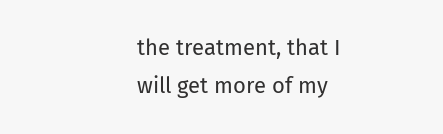the treatment, that I will get more of my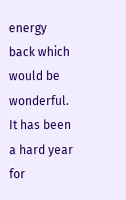energy back which would be wonderful. It has been a hard year for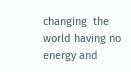changing  the world having no energy and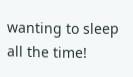wanting to sleep all the time!